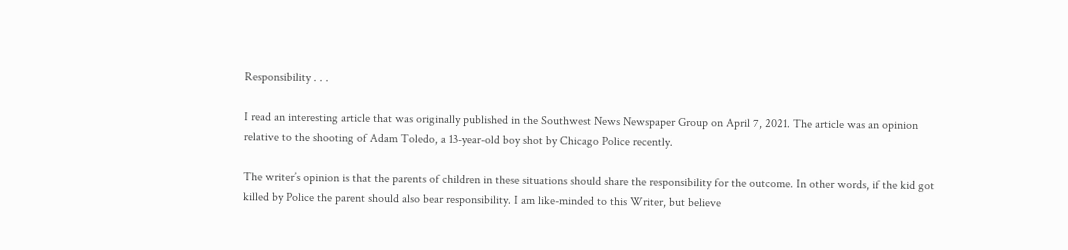Responsibility . . .

I read an interesting article that was originally published in the Southwest News Newspaper Group on April 7, 2021. The article was an opinion relative to the shooting of Adam Toledo, a 13-year-old boy shot by Chicago Police recently.

The writer’s opinion is that the parents of children in these situations should share the responsibility for the outcome. In other words, if the kid got killed by Police the parent should also bear responsibility. I am like-minded to this Writer, but believe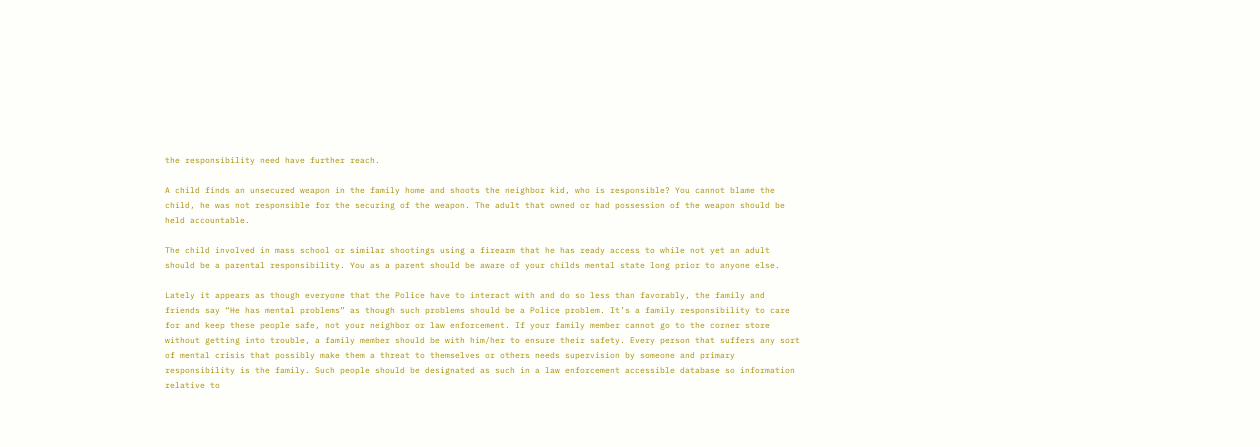the responsibility need have further reach.

A child finds an unsecured weapon in the family home and shoots the neighbor kid, who is responsible? You cannot blame the child, he was not responsible for the securing of the weapon. The adult that owned or had possession of the weapon should be held accountable.

The child involved in mass school or similar shootings using a firearm that he has ready access to while not yet an adult should be a parental responsibility. You as a parent should be aware of your childs mental state long prior to anyone else.

Lately it appears as though everyone that the Police have to interact with and do so less than favorably, the family and friends say “He has mental problems” as though such problems should be a Police problem. It’s a family responsibility to care for and keep these people safe, not your neighbor or law enforcement. If your family member cannot go to the corner store without getting into trouble, a family member should be with him/her to ensure their safety. Every person that suffers any sort of mental crisis that possibly make them a threat to themselves or others needs supervision by someone and primary responsibility is the family. Such people should be designated as such in a law enforcement accessible database so information relative to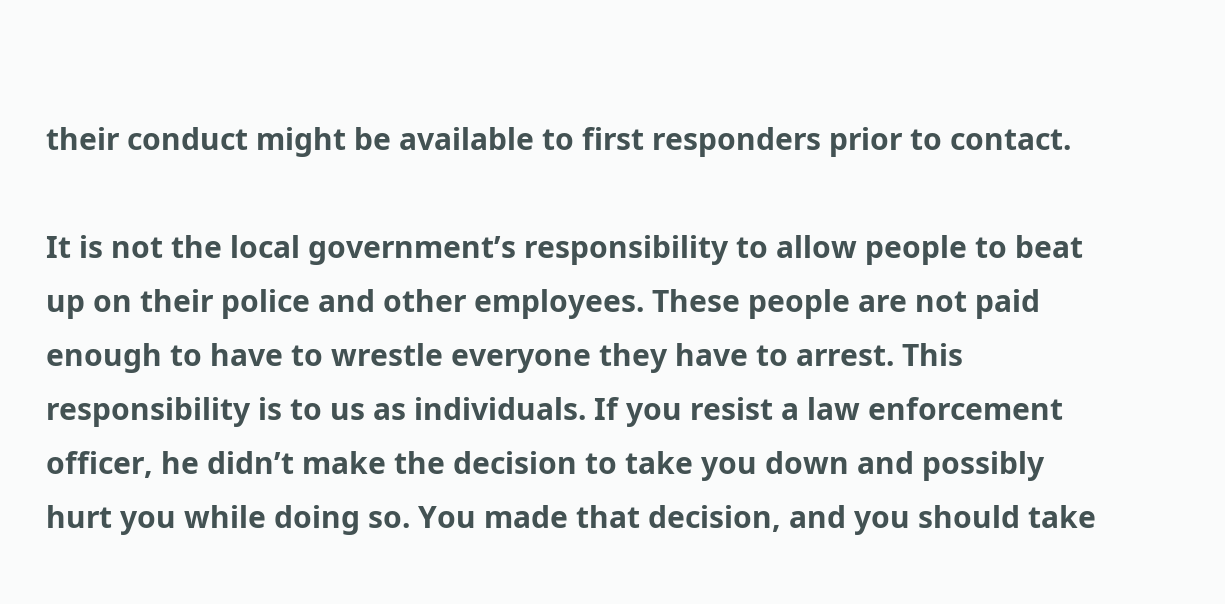their conduct might be available to first responders prior to contact.

It is not the local government’s responsibility to allow people to beat up on their police and other employees. These people are not paid enough to have to wrestle everyone they have to arrest. This responsibility is to us as individuals. If you resist a law enforcement officer, he didn’t make the decision to take you down and possibly hurt you while doing so. You made that decision, and you should take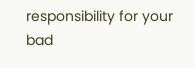responsibility for your bad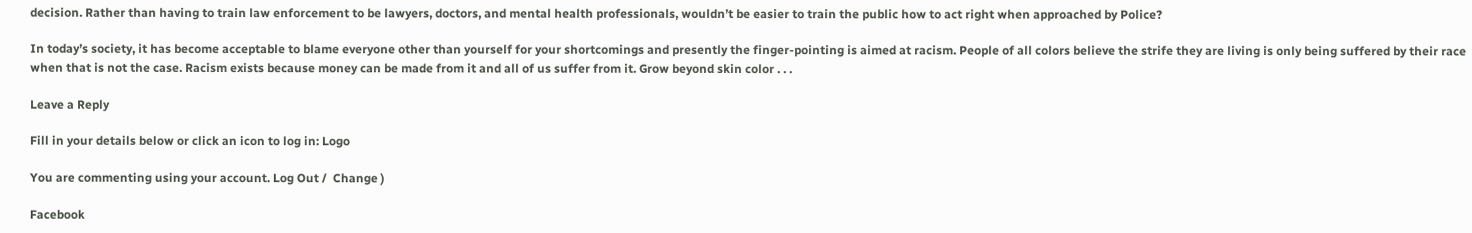decision. Rather than having to train law enforcement to be lawyers, doctors, and mental health professionals, wouldn’t be easier to train the public how to act right when approached by Police?

In today’s society, it has become acceptable to blame everyone other than yourself for your shortcomings and presently the finger-pointing is aimed at racism. People of all colors believe the strife they are living is only being suffered by their race when that is not the case. Racism exists because money can be made from it and all of us suffer from it. Grow beyond skin color . . .

Leave a Reply

Fill in your details below or click an icon to log in: Logo

You are commenting using your account. Log Out /  Change )

Facebook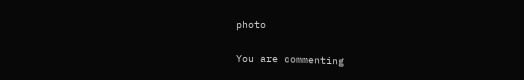photo

You are commenting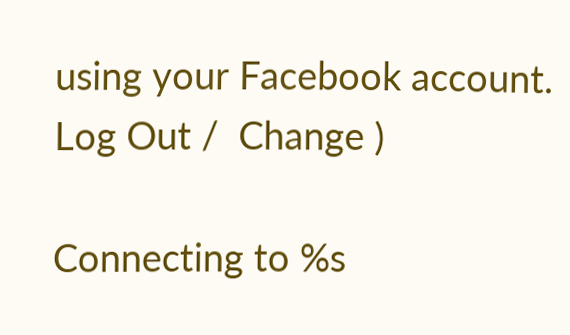using your Facebook account. Log Out /  Change )

Connecting to %s